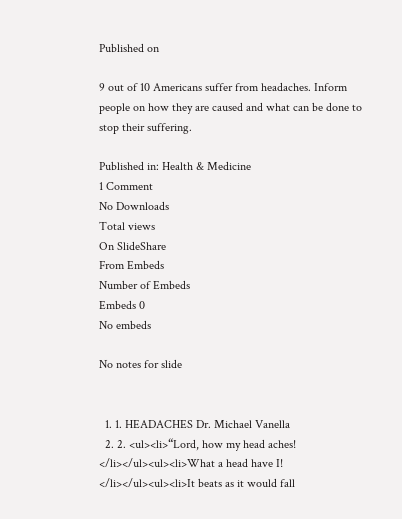Published on

9 out of 10 Americans suffer from headaches. Inform people on how they are caused and what can be done to stop their suffering.

Published in: Health & Medicine
1 Comment
No Downloads
Total views
On SlideShare
From Embeds
Number of Embeds
Embeds 0
No embeds

No notes for slide


  1. 1. HEADACHES Dr. Michael Vanella
  2. 2. <ul><li>“Lord, how my head aches! </li></ul><ul><li>What a head have I! </li></ul><ul><li>It beats as it would fall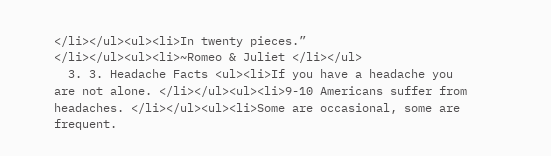</li></ul><ul><li>In twenty pieces.” </li></ul><ul><li>~Romeo & Juliet </li></ul>
  3. 3. Headache Facts <ul><li>If you have a headache you are not alone. </li></ul><ul><li>9-10 Americans suffer from headaches. </li></ul><ul><li>Some are occasional, some are frequent.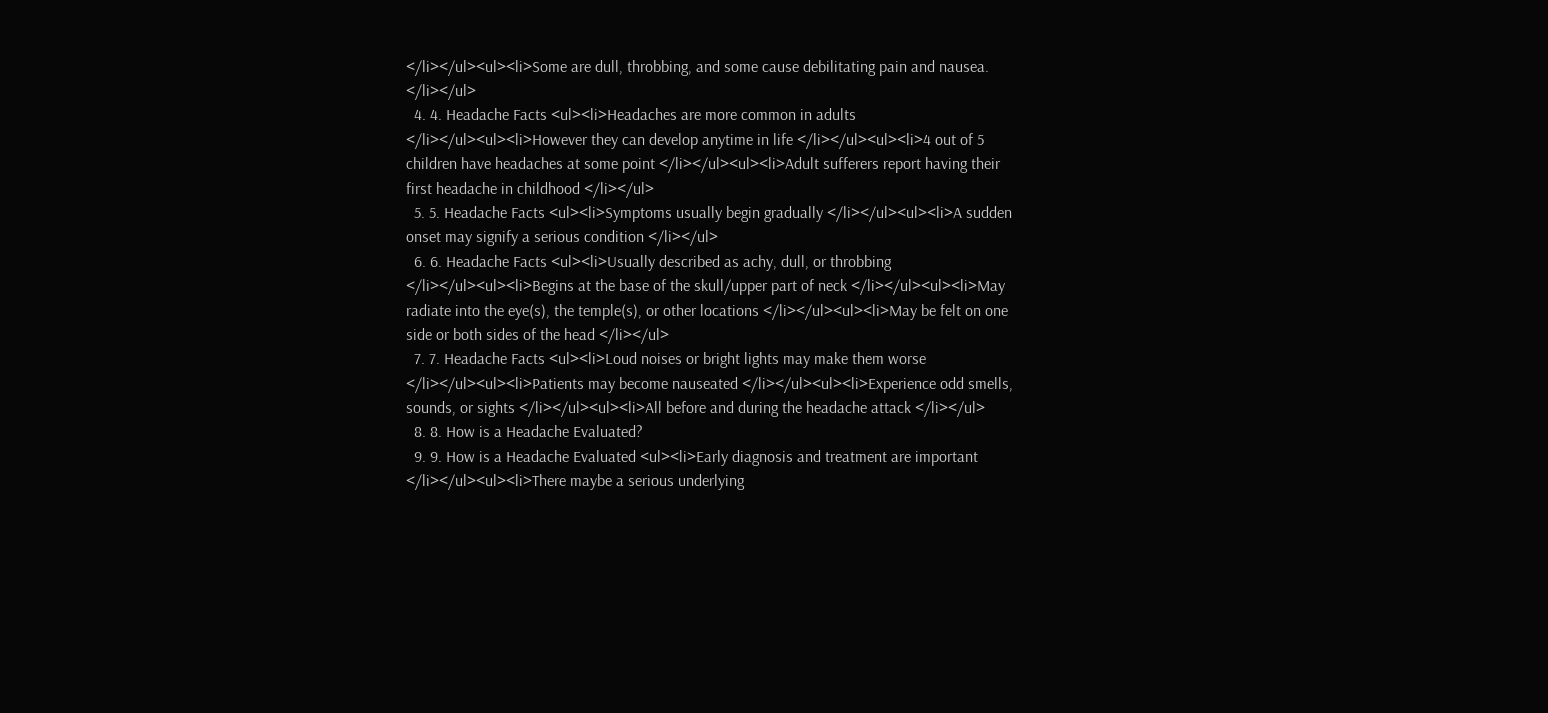</li></ul><ul><li>Some are dull, throbbing, and some cause debilitating pain and nausea. </li></ul>
  4. 4. Headache Facts <ul><li>Headaches are more common in adults </li></ul><ul><li>However they can develop anytime in life </li></ul><ul><li>4 out of 5 children have headaches at some point </li></ul><ul><li>Adult sufferers report having their first headache in childhood </li></ul>
  5. 5. Headache Facts <ul><li>Symptoms usually begin gradually </li></ul><ul><li>A sudden onset may signify a serious condition </li></ul>
  6. 6. Headache Facts <ul><li>Usually described as achy, dull, or throbbing </li></ul><ul><li>Begins at the base of the skull/upper part of neck </li></ul><ul><li>May radiate into the eye(s), the temple(s), or other locations </li></ul><ul><li>May be felt on one side or both sides of the head </li></ul>
  7. 7. Headache Facts <ul><li>Loud noises or bright lights may make them worse </li></ul><ul><li>Patients may become nauseated </li></ul><ul><li>Experience odd smells, sounds, or sights </li></ul><ul><li>All before and during the headache attack </li></ul>
  8. 8. How is a Headache Evaluated?
  9. 9. How is a Headache Evaluated <ul><li>Early diagnosis and treatment are important </li></ul><ul><li>There maybe a serious underlying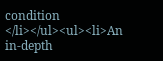condition </li></ul><ul><li>An in-depth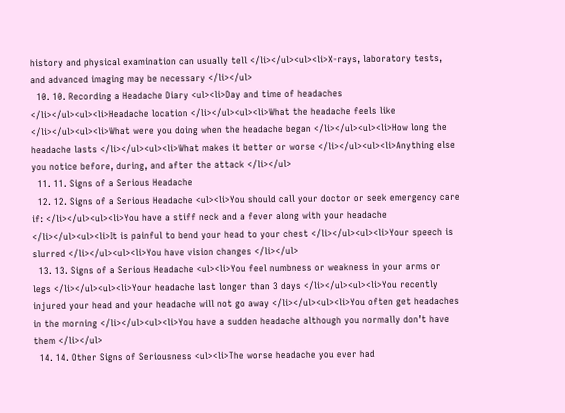history and physical examination can usually tell </li></ul><ul><li>X-rays, laboratory tests, and advanced imaging may be necessary </li></ul>
  10. 10. Recording a Headache Diary <ul><li>Day and time of headaches </li></ul><ul><li>Headache location </li></ul><ul><li>What the headache feels like </li></ul><ul><li>What were you doing when the headache began </li></ul><ul><li>How long the headache lasts </li></ul><ul><li>What makes it better or worse </li></ul><ul><li>Anything else you notice before, during, and after the attack </li></ul>
  11. 11. Signs of a Serious Headache
  12. 12. Signs of a Serious Headache <ul><li>You should call your doctor or seek emergency care if: </li></ul><ul><li>You have a stiff neck and a fever along with your headache </li></ul><ul><li>It is painful to bend your head to your chest </li></ul><ul><li>Your speech is slurred </li></ul><ul><li>You have vision changes </li></ul>
  13. 13. Signs of a Serious Headache <ul><li>You feel numbness or weakness in your arms or legs </li></ul><ul><li>Your headache last longer than 3 days </li></ul><ul><li>You recently injured your head and your headache will not go away </li></ul><ul><li>You often get headaches in the morning </li></ul><ul><li>You have a sudden headache although you normally don’t have them </li></ul>
  14. 14. Other Signs of Seriousness <ul><li>The worse headache you ever had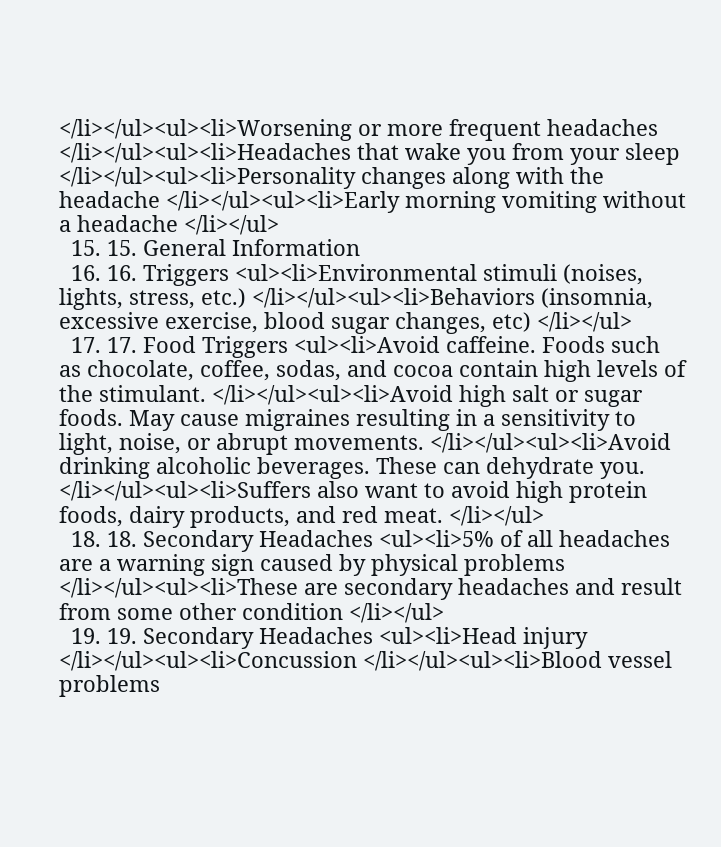</li></ul><ul><li>Worsening or more frequent headaches </li></ul><ul><li>Headaches that wake you from your sleep </li></ul><ul><li>Personality changes along with the headache </li></ul><ul><li>Early morning vomiting without a headache </li></ul>
  15. 15. General Information
  16. 16. Triggers <ul><li>Environmental stimuli (noises, lights, stress, etc.) </li></ul><ul><li>Behaviors (insomnia, excessive exercise, blood sugar changes, etc) </li></ul>
  17. 17. Food Triggers <ul><li>Avoid caffeine. Foods such as chocolate, coffee, sodas, and cocoa contain high levels of the stimulant. </li></ul><ul><li>Avoid high salt or sugar foods. May cause migraines resulting in a sensitivity to light, noise, or abrupt movements. </li></ul><ul><li>Avoid drinking alcoholic beverages. These can dehydrate you. </li></ul><ul><li>Suffers also want to avoid high protein foods, dairy products, and red meat. </li></ul>
  18. 18. Secondary Headaches <ul><li>5% of all headaches are a warning sign caused by physical problems </li></ul><ul><li>These are secondary headaches and result from some other condition </li></ul>
  19. 19. Secondary Headaches <ul><li>Head injury </li></ul><ul><li>Concussion </li></ul><ul><li>Blood vessel problems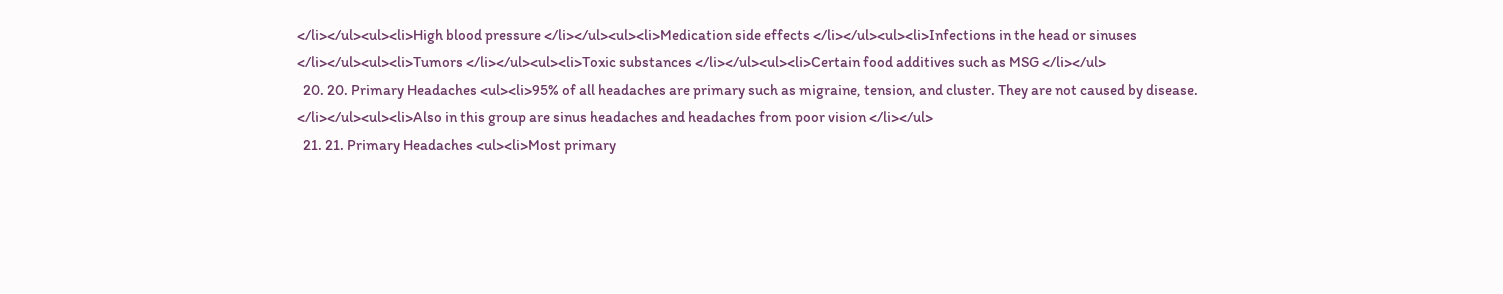</li></ul><ul><li>High blood pressure </li></ul><ul><li>Medication side effects </li></ul><ul><li>Infections in the head or sinuses </li></ul><ul><li>Tumors </li></ul><ul><li>Toxic substances </li></ul><ul><li>Certain food additives such as MSG </li></ul>
  20. 20. Primary Headaches <ul><li>95% of all headaches are primary such as migraine, tension, and cluster. They are not caused by disease. </li></ul><ul><li>Also in this group are sinus headaches and headaches from poor vision </li></ul>
  21. 21. Primary Headaches <ul><li>Most primary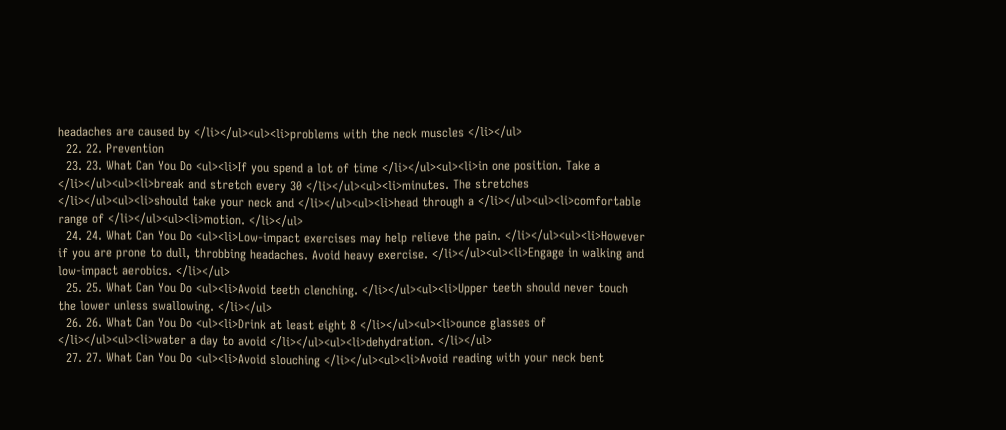headaches are caused by </li></ul><ul><li>problems with the neck muscles </li></ul>
  22. 22. Prevention
  23. 23. What Can You Do <ul><li>If you spend a lot of time </li></ul><ul><li>in one position. Take a </li></ul><ul><li>break and stretch every 30 </li></ul><ul><li>minutes. The stretches </li></ul><ul><li>should take your neck and </li></ul><ul><li>head through a </li></ul><ul><li>comfortable range of </li></ul><ul><li>motion. </li></ul>
  24. 24. What Can You Do <ul><li>Low-impact exercises may help relieve the pain. </li></ul><ul><li>However if you are prone to dull, throbbing headaches. Avoid heavy exercise. </li></ul><ul><li>Engage in walking and low-impact aerobics. </li></ul>
  25. 25. What Can You Do <ul><li>Avoid teeth clenching. </li></ul><ul><li>Upper teeth should never touch the lower unless swallowing. </li></ul>
  26. 26. What Can You Do <ul><li>Drink at least eight 8 </li></ul><ul><li>ounce glasses of </li></ul><ul><li>water a day to avoid </li></ul><ul><li>dehydration. </li></ul>
  27. 27. What Can You Do <ul><li>Avoid slouching </li></ul><ul><li>Avoid reading with your neck bent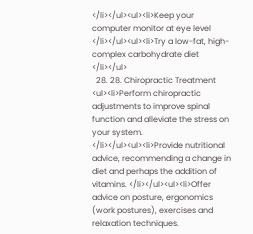</li></ul><ul><li>Keep your computer monitor at eye level </li></ul><ul><li>Try a low-fat, high-complex carbohydrate diet </li></ul>
  28. 28. Chiropractic Treatment <ul><li>Perform chiropractic adjustments to improve spinal function and alleviate the stress on your system. </li></ul><ul><li>Provide nutritional advice, recommending a change in diet and perhaps the addition of vitamins. </li></ul><ul><li>Offer advice on posture, ergonomics (work postures), exercises and relaxation techniques.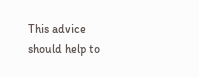This advice should help to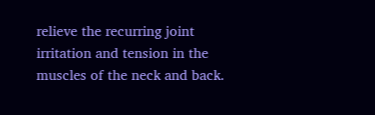relieve the recurring joint irritation and tension in the muscles of the neck and back.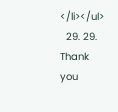</li></ul>
  29. 29. Thank you